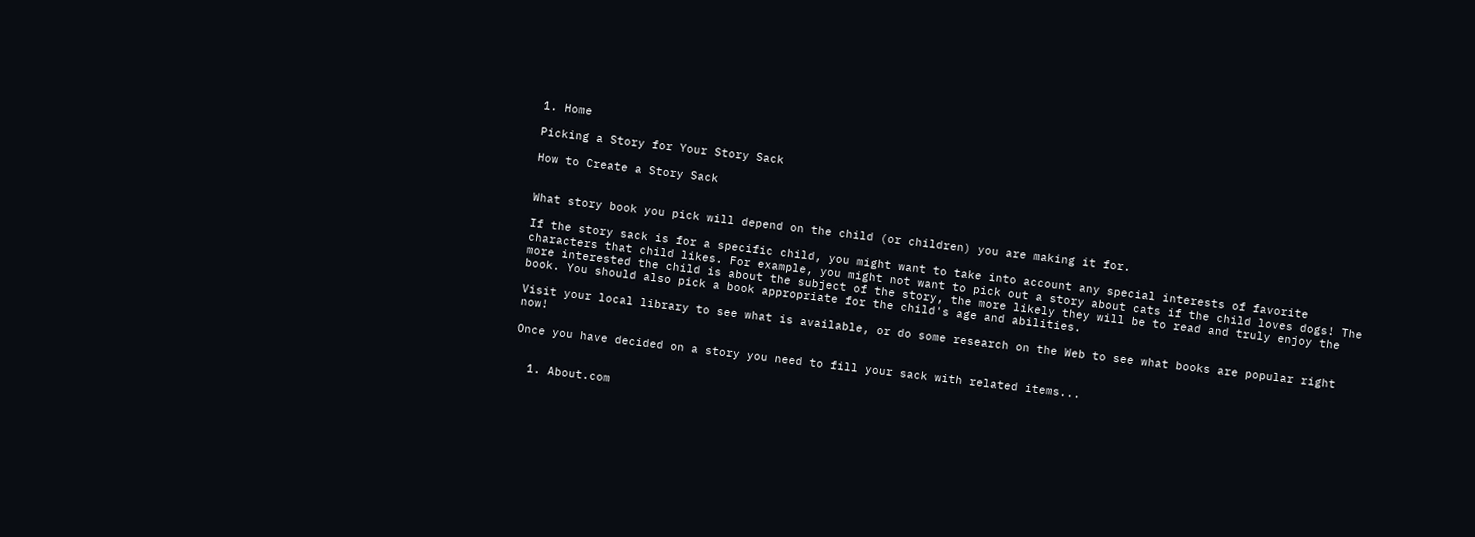1. Home

Picking a Story for Your Story Sack

How to Create a Story Sack


What story book you pick will depend on the child (or children) you are making it for.

If the story sack is for a specific child, you might want to take into account any special interests of favorite characters that child likes. For example, you might not want to pick out a story about cats if the child loves dogs! The more interested the child is about the subject of the story, the more likely they will be to read and truly enjoy the book. You should also pick a book appropriate for the child's age and abilities.

Visit your local library to see what is available, or do some research on the Web to see what books are popular right now!

Once you have decided on a story you need to fill your sack with related items...


  1. About.com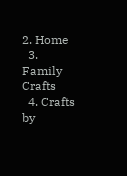2. Home
  3. Family Crafts
  4. Crafts by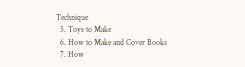Technique
  5. Toys to Make
  6. How to Make and Cover Books
  7. How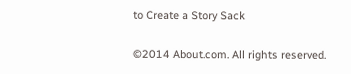to Create a Story Sack

©2014 About.com. All rights reserved.